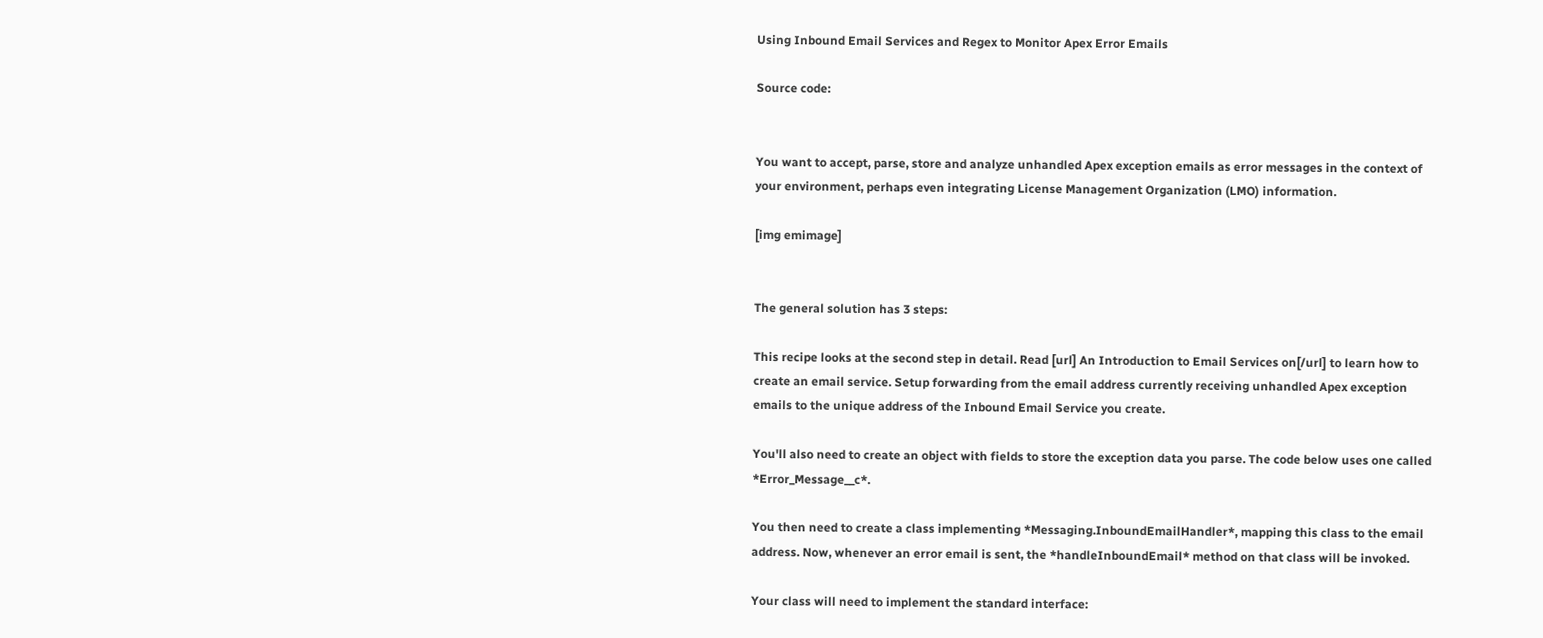Using Inbound Email Services and Regex to Monitor Apex Error Emails

Source code:


You want to accept, parse, store and analyze unhandled Apex exception emails as error messages in the context of your environment, perhaps even integrating License Management Organization (LMO) information.

[img emimage]


The general solution has 3 steps:

This recipe looks at the second step in detail. Read [url] An Introduction to Email Services on[/url] to learn how to create an email service. Setup forwarding from the email address currently receiving unhandled Apex exception emails to the unique address of the Inbound Email Service you create.

You'll also need to create an object with fields to store the exception data you parse. The code below uses one called *Error_Message__c*.

You then need to create a class implementing *Messaging.InboundEmailHandler*, mapping this class to the email address. Now, whenever an error email is sent, the *handleInboundEmail* method on that class will be invoked.

Your class will need to implement the standard interface: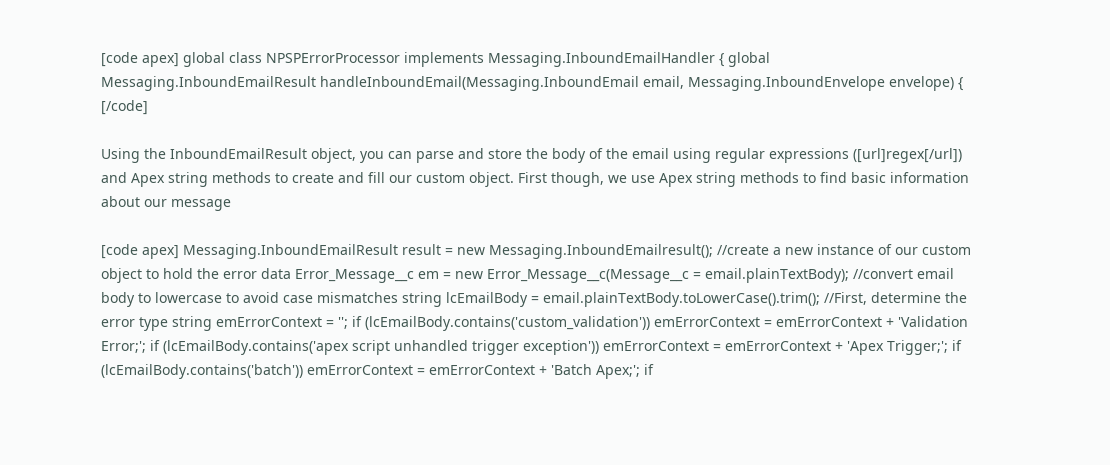[code apex] global class NPSPErrorProcessor implements Messaging.InboundEmailHandler { global Messaging.InboundEmailResult handleInboundEmail(Messaging.InboundEmail email, Messaging.InboundEnvelope envelope) { [/code]

Using the InboundEmailResult object, you can parse and store the body of the email using regular expressions ([url]regex[/url]) and Apex string methods to create and fill our custom object. First though, we use Apex string methods to find basic information about our message

[code apex] Messaging.InboundEmailResult result = new Messaging.InboundEmailresult(); //create a new instance of our custom object to hold the error data Error_Message__c em = new Error_Message__c(Message__c = email.plainTextBody); //convert email body to lowercase to avoid case mismatches string lcEmailBody = email.plainTextBody.toLowerCase().trim(); //First, determine the error type string emErrorContext = ''; if (lcEmailBody.contains('custom_validation')) emErrorContext = emErrorContext + 'Validation Error;'; if (lcEmailBody.contains('apex script unhandled trigger exception')) emErrorContext = emErrorContext + 'Apex Trigger;'; if (lcEmailBody.contains('batch')) emErrorContext = emErrorContext + 'Batch Apex;'; if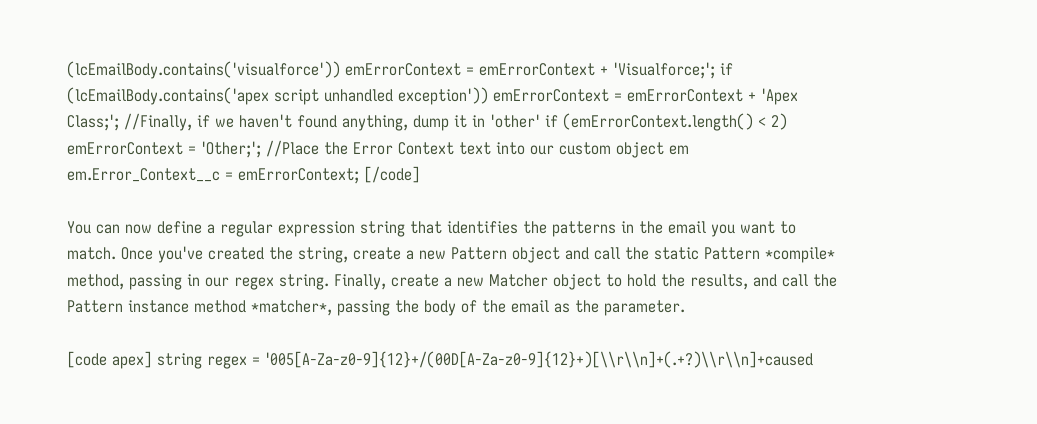(lcEmailBody.contains('visualforce')) emErrorContext = emErrorContext + 'Visualforce;'; if (lcEmailBody.contains('apex script unhandled exception')) emErrorContext = emErrorContext + 'Apex Class;'; //Finally, if we haven't found anything, dump it in 'other' if (emErrorContext.length() < 2) emErrorContext = 'Other;'; //Place the Error Context text into our custom object em em.Error_Context__c = emErrorContext; [/code]

You can now define a regular expression string that identifies the patterns in the email you want to match. Once you've created the string, create a new Pattern object and call the static Pattern *compile* method, passing in our regex string. Finally, create a new Matcher object to hold the results, and call the Pattern instance method *matcher*, passing the body of the email as the parameter.

[code apex] string regex = '005[A-Za-z0-9]{12}+/(00D[A-Za-z0-9]{12}+)[\\r\\n]+(.+?)\\r\\n]+caused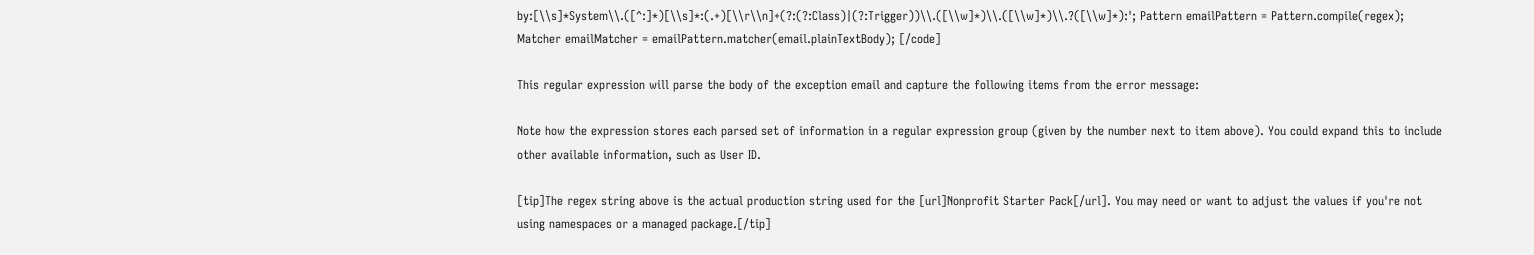by:[\\s]*System\\.([^:]*)[\\s]*:(.+)[\\r\\n]+(?:(?:Class)|(?:Trigger))\\.([\\w]*)\\.([\\w]*)\\.?([\\w]*):'; Pattern emailPattern = Pattern.compile(regex); Matcher emailMatcher = emailPattern.matcher(email.plainTextBody); [/code]

This regular expression will parse the body of the exception email and capture the following items from the error message:

Note how the expression stores each parsed set of information in a regular expression group (given by the number next to item above). You could expand this to include other available information, such as User ID.

[tip]The regex string above is the actual production string used for the [url]Nonprofit Starter Pack[/url]. You may need or want to adjust the values if you're not using namespaces or a managed package.[/tip]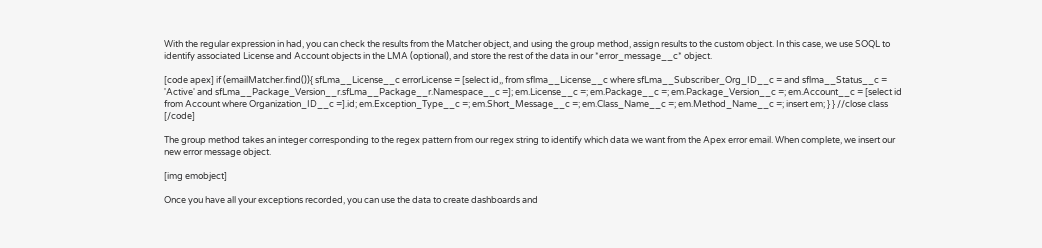With the regular expression in had, you can check the results from the Matcher object, and using the group method, assign results to the custom object. In this case, we use SOQL to identify associated License and Account objects in the LMA (optional), and store the rest of the data in our *error_message__c* object.

[code apex] if (emailMatcher.find()){ sfLma__License__c errorLicense = [select id,, from sflma__License__c where sfLma__Subscriber_Org_ID__c = and sflma__Status__c = 'Active' and sfLma__Package_Version__r.sfLma__Package__r.Namespace__c =]; em.License__c =; em.Package__c =; em.Package_Version__c =; em.Account__c = [select id from Account where Organization_ID__c =].id; em.Exception_Type__c =; em.Short_Message__c =; em.Class_Name__c =; em.Method_Name__c =; insert em; } } //close class [/code]

The group method takes an integer corresponding to the regex pattern from our regex string to identify which data we want from the Apex error email. When complete, we insert our new error message object.

[img emobject]

Once you have all your exceptions recorded, you can use the data to create dashboards and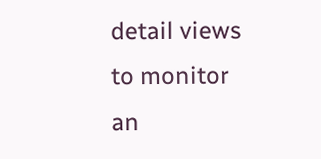detail views to monitor an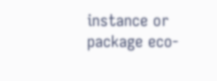instance or package eco-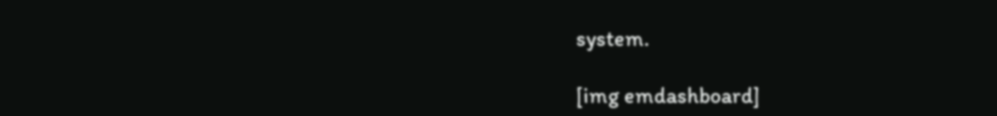system.

[img emdashboard]